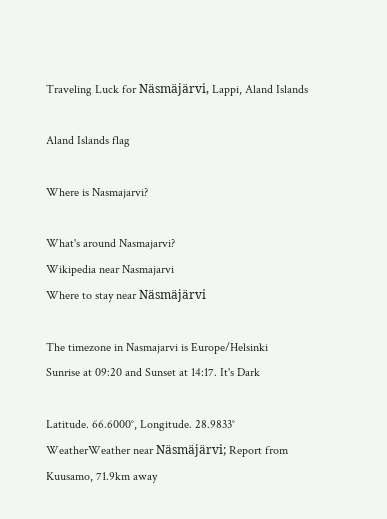Traveling Luck for Näsmäjärvi, Lappi, Aland Islands

Aland Islands flag

Where is Nasmajarvi?

What's around Nasmajarvi?
Wikipedia near Nasmajarvi
Where to stay near Näsmäjärvi

The timezone in Nasmajarvi is Europe/Helsinki
Sunrise at 09:20 and Sunset at 14:17. It's Dark

Latitude. 66.6000°, Longitude. 28.9833°
WeatherWeather near Näsmäjärvi; Report from Kuusamo, 71.9km away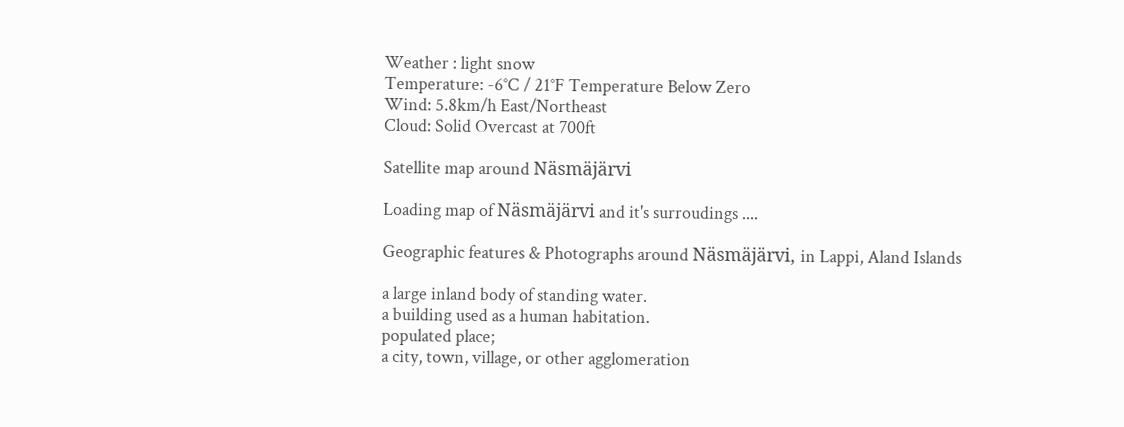Weather : light snow
Temperature: -6°C / 21°F Temperature Below Zero
Wind: 5.8km/h East/Northeast
Cloud: Solid Overcast at 700ft

Satellite map around Näsmäjärvi

Loading map of Näsmäjärvi and it's surroudings ....

Geographic features & Photographs around Näsmäjärvi, in Lappi, Aland Islands

a large inland body of standing water.
a building used as a human habitation.
populated place;
a city, town, village, or other agglomeration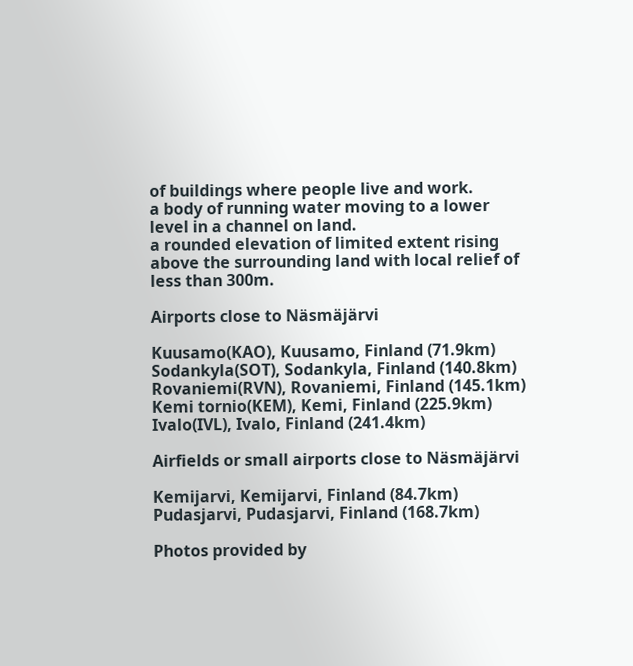of buildings where people live and work.
a body of running water moving to a lower level in a channel on land.
a rounded elevation of limited extent rising above the surrounding land with local relief of less than 300m.

Airports close to Näsmäjärvi

Kuusamo(KAO), Kuusamo, Finland (71.9km)
Sodankyla(SOT), Sodankyla, Finland (140.8km)
Rovaniemi(RVN), Rovaniemi, Finland (145.1km)
Kemi tornio(KEM), Kemi, Finland (225.9km)
Ivalo(IVL), Ivalo, Finland (241.4km)

Airfields or small airports close to Näsmäjärvi

Kemijarvi, Kemijarvi, Finland (84.7km)
Pudasjarvi, Pudasjarvi, Finland (168.7km)

Photos provided by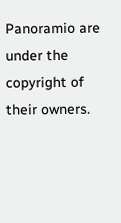Panoramio are under the copyright of their owners.